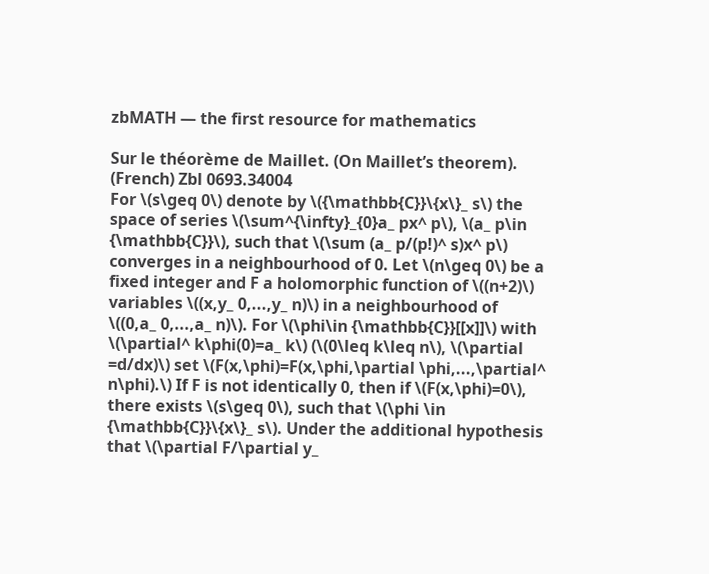zbMATH — the first resource for mathematics

Sur le théorème de Maillet. (On Maillet’s theorem). (French) Zbl 0693.34004
For \(s\geq 0\) denote by \({\mathbb{C}}\{x\}_ s\) the space of series \(\sum^{\infty}_{0}a_ px^ p\), \(a_ p\in {\mathbb{C}}\), such that \(\sum (a_ p/(p!)^ s)x^ p\) converges in a neighbourhood of 0. Let \(n\geq 0\) be a fixed integer and F a holomorphic function of \((n+2)\) variables \((x,y_ 0,...,y_ n)\) in a neighbourhood of \((0,a_ 0,...,a_ n)\). For \(\phi\in {\mathbb{C}}[[x]]\) with \(\partial^ k\phi(0)=a_ k\) (\(0\leq k\leq n\), \(\partial =d/dx)\) set \(F(x,\phi)=F(x,\phi,\partial \phi,...,\partial^ n\phi).\) If F is not identically 0, then if \(F(x,\phi)=0\), there exists \(s\geq 0\), such that \(\phi \in {\mathbb{C}}\{x\}_ s\). Under the additional hypothesis that \(\partial F/\partial y_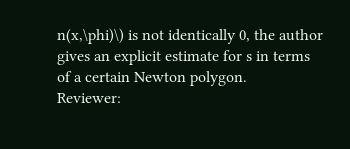n(x,\phi)\) is not identically 0, the author gives an explicit estimate for s in terms of a certain Newton polygon.
Reviewer: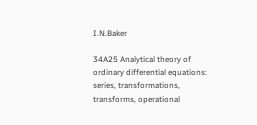I.N.Baker

34A25 Analytical theory of ordinary differential equations: series, transformations, transforms, operational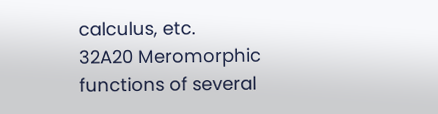calculus, etc.
32A20 Meromorphic functions of several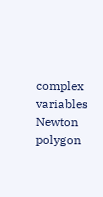complex variables
Newton polygon